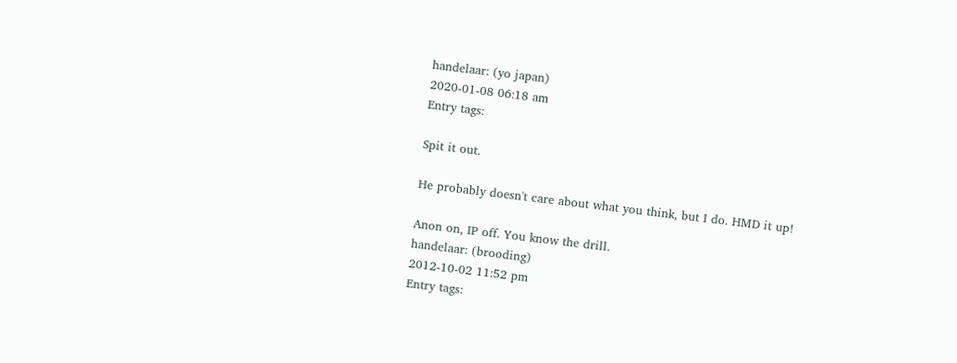handelaar: (yo japan)
2020-01-08 06:18 am
Entry tags:

Spit it out.

He probably doesn't care about what you think, but I do. HMD it up!

Anon on, IP off. You know the drill.
handelaar: (brooding)
2012-10-02 11:52 pm
Entry tags: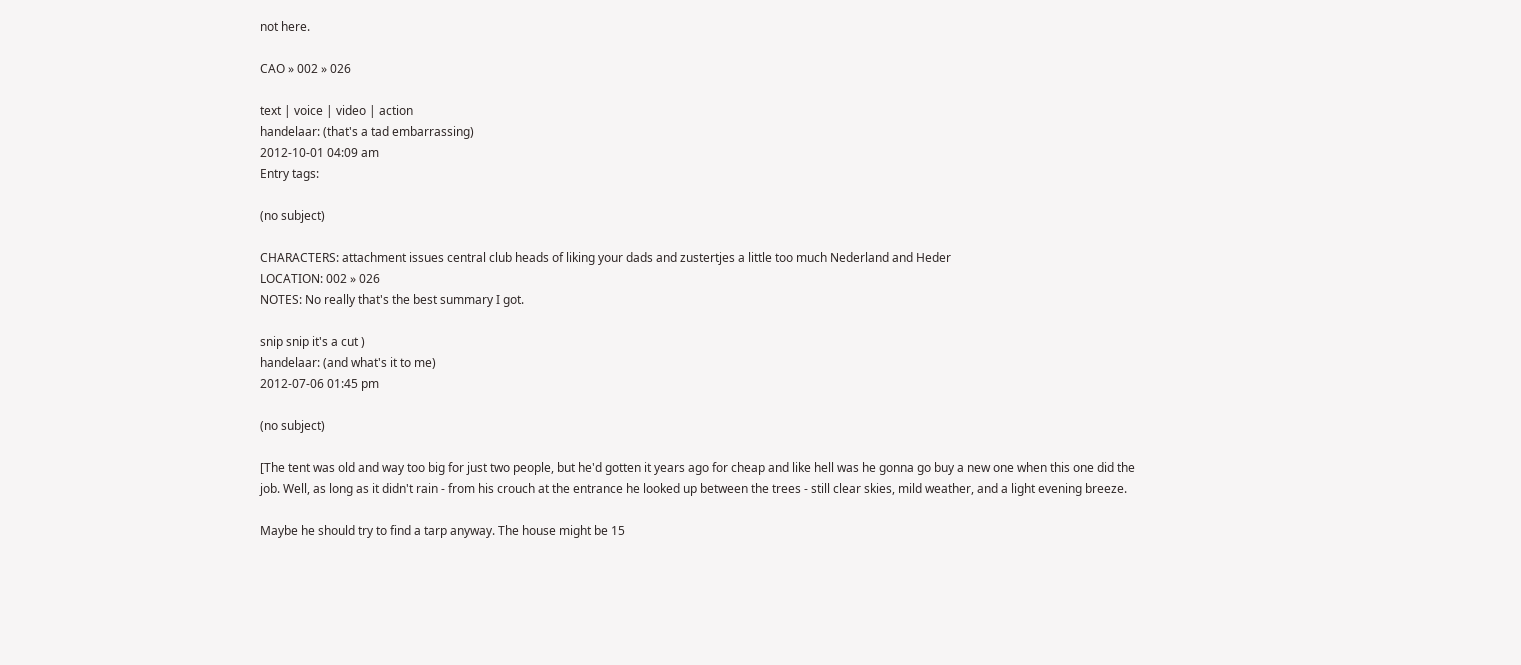not here.

CAO » 002 » 026

text | voice | video | action
handelaar: (that's a tad embarrassing)
2012-10-01 04:09 am
Entry tags:

(no subject)

CHARACTERS: attachment issues central club heads of liking your dads and zustertjes a little too much Nederland and Heder
LOCATION: 002 » 026
NOTES: No really that's the best summary I got.

snip snip it's a cut )
handelaar: (and what's it to me)
2012-07-06 01:45 pm

(no subject)

[The tent was old and way too big for just two people, but he'd gotten it years ago for cheap and like hell was he gonna go buy a new one when this one did the job. Well, as long as it didn't rain - from his crouch at the entrance he looked up between the trees - still clear skies, mild weather, and a light evening breeze.

Maybe he should try to find a tarp anyway. The house might be 15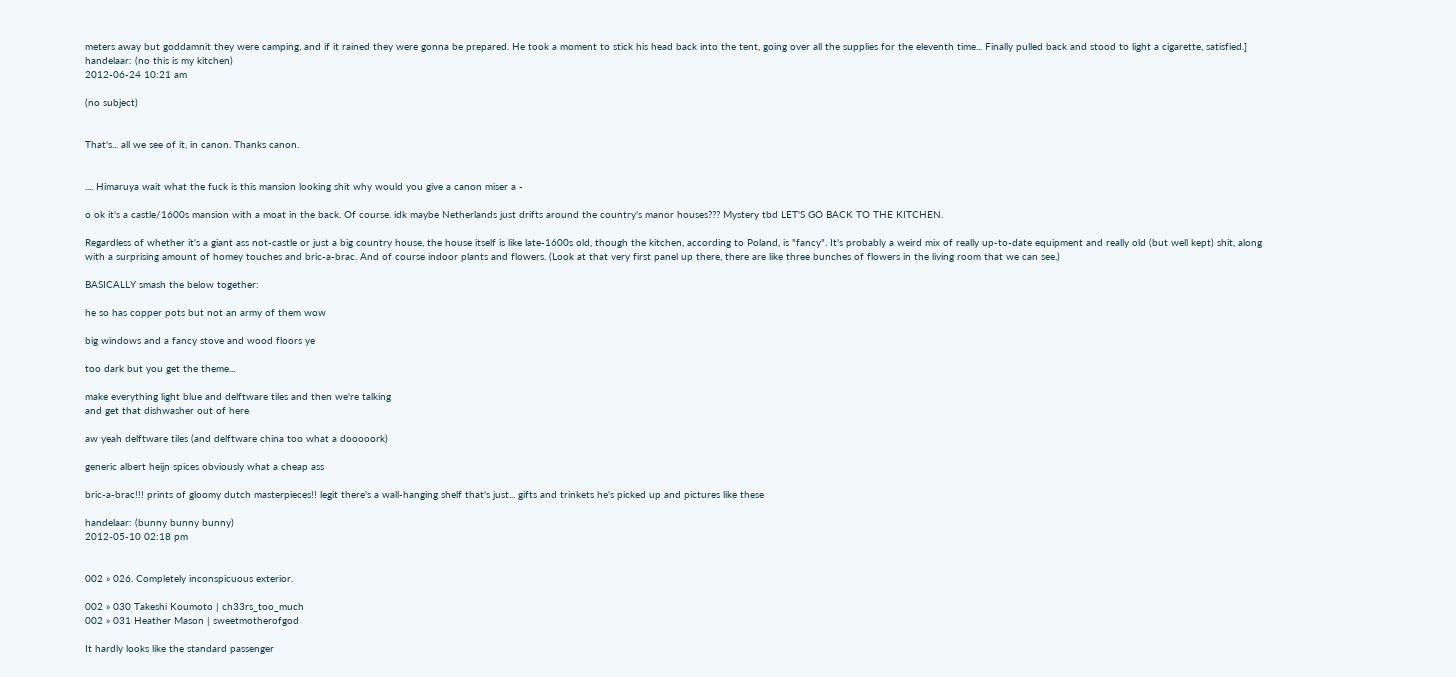meters away but goddamnit they were camping, and if it rained they were gonna be prepared. He took a moment to stick his head back into the tent, going over all the supplies for the eleventh time... Finally pulled back and stood to light a cigarette, satisfied.]
handelaar: (no this is my kitchen)
2012-06-24 10:21 am

(no subject)


That's... all we see of it, in canon. Thanks canon.


.... Himaruya wait what the fuck is this mansion looking shit why would you give a canon miser a -

o ok it's a castle/1600s mansion with a moat in the back. Of course. idk maybe Netherlands just drifts around the country's manor houses??? Mystery tbd LET'S GO BACK TO THE KITCHEN.

Regardless of whether it's a giant ass not-castle or just a big country house, the house itself is like late-1600s old, though the kitchen, according to Poland, is "fancy". It's probably a weird mix of really up-to-date equipment and really old (but well kept) shit, along with a surprising amount of homey touches and bric-a-brac. And of course indoor plants and flowers. (Look at that very first panel up there, there are like three bunches of flowers in the living room that we can see.)

BASICALLY smash the below together:

he so has copper pots but not an army of them wow

big windows and a fancy stove and wood floors ye

too dark but you get the theme...

make everything light blue and delftware tiles and then we're talking
and get that dishwasher out of here

aw yeah delftware tiles (and delftware china too what a dooooork)

generic albert heijn spices obviously what a cheap ass

bric-a-brac!!! prints of gloomy dutch masterpieces!! legit there's a wall-hanging shelf that's just... gifts and trinkets he's picked up and pictures like these

handelaar: (bunny bunny bunny)
2012-05-10 02:18 pm


002 » 026. Completely inconspicuous exterior.

002 » 030 Takeshi Koumoto | ch33rs_too_much
002 » 031 Heather Mason | sweetmotherofgod

It hardly looks like the standard passenger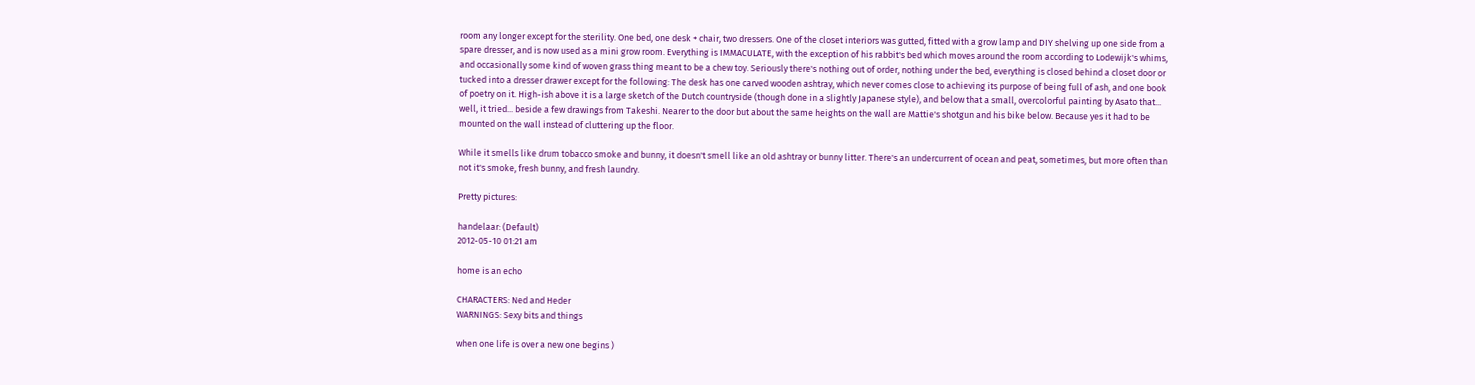room any longer except for the sterility. One bed, one desk + chair, two dressers. One of the closet interiors was gutted, fitted with a grow lamp and DIY shelving up one side from a spare dresser, and is now used as a mini grow room. Everything is IMMACULATE, with the exception of his rabbit's bed which moves around the room according to Lodewijk's whims, and occasionally some kind of woven grass thing meant to be a chew toy. Seriously there's nothing out of order, nothing under the bed, everything is closed behind a closet door or tucked into a dresser drawer except for the following: The desk has one carved wooden ashtray, which never comes close to achieving its purpose of being full of ash, and one book of poetry on it. High-ish above it is a large sketch of the Dutch countryside (though done in a slightly Japanese style), and below that a small, overcolorful painting by Asato that... well, it tried... beside a few drawings from Takeshi. Nearer to the door but about the same heights on the wall are Mattie's shotgun and his bike below. Because yes it had to be mounted on the wall instead of cluttering up the floor.

While it smells like drum tobacco smoke and bunny, it doesn't smell like an old ashtray or bunny litter. There's an undercurrent of ocean and peat, sometimes, but more often than not it's smoke, fresh bunny, and fresh laundry.

Pretty pictures:

handelaar: (Default)
2012-05-10 01:21 am

home is an echo

CHARACTERS: Ned and Heder
WARNINGS: Sexy bits and things

when one life is over a new one begins )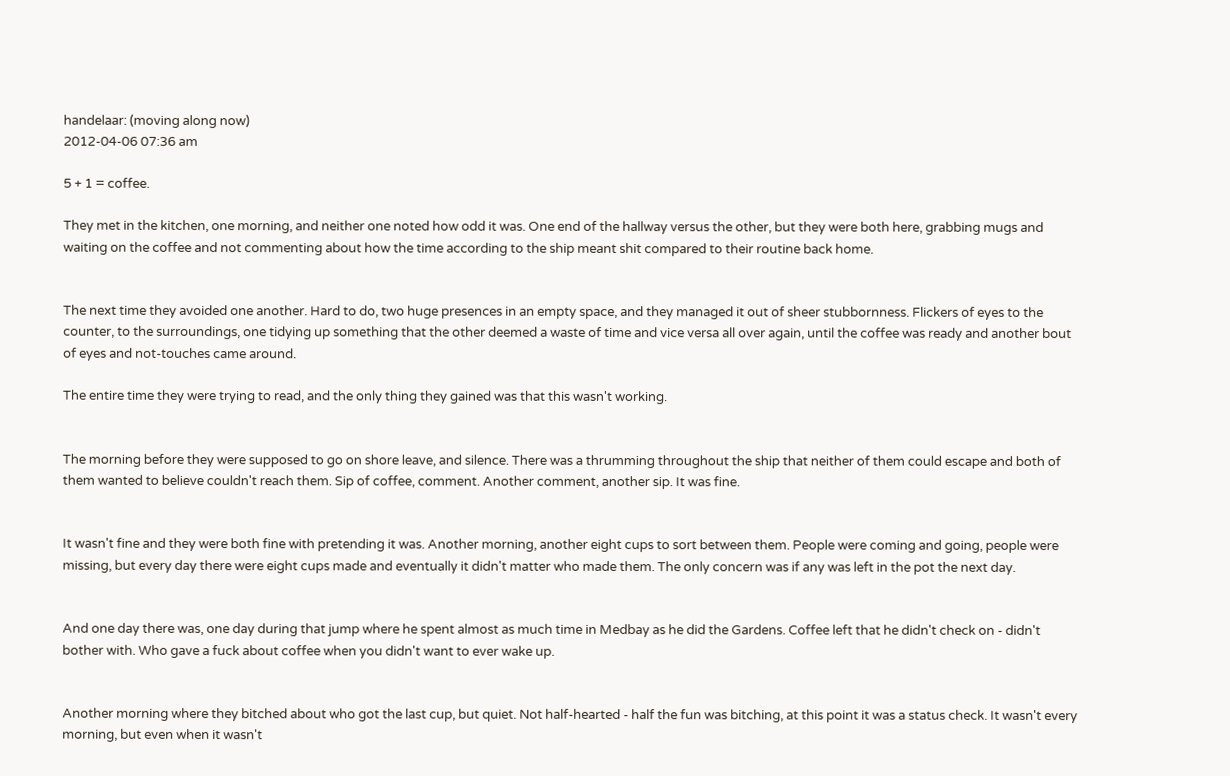handelaar: (moving along now)
2012-04-06 07:36 am

5 + 1 = coffee.

They met in the kitchen, one morning, and neither one noted how odd it was. One end of the hallway versus the other, but they were both here, grabbing mugs and waiting on the coffee and not commenting about how the time according to the ship meant shit compared to their routine back home.


The next time they avoided one another. Hard to do, two huge presences in an empty space, and they managed it out of sheer stubbornness. Flickers of eyes to the counter, to the surroundings, one tidying up something that the other deemed a waste of time and vice versa all over again, until the coffee was ready and another bout of eyes and not-touches came around.

The entire time they were trying to read, and the only thing they gained was that this wasn't working.


The morning before they were supposed to go on shore leave, and silence. There was a thrumming throughout the ship that neither of them could escape and both of them wanted to believe couldn't reach them. Sip of coffee, comment. Another comment, another sip. It was fine.


It wasn't fine and they were both fine with pretending it was. Another morning, another eight cups to sort between them. People were coming and going, people were missing, but every day there were eight cups made and eventually it didn't matter who made them. The only concern was if any was left in the pot the next day.


And one day there was, one day during that jump where he spent almost as much time in Medbay as he did the Gardens. Coffee left that he didn't check on - didn't bother with. Who gave a fuck about coffee when you didn't want to ever wake up.


Another morning where they bitched about who got the last cup, but quiet. Not half-hearted - half the fun was bitching, at this point it was a status check. It wasn't every morning, but even when it wasn't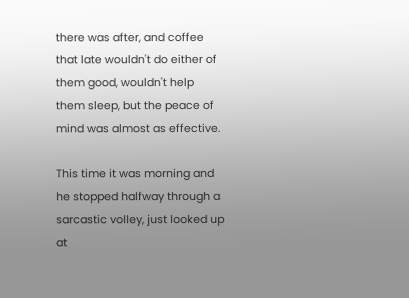there was after, and coffee that late wouldn't do either of them good, wouldn't help them sleep, but the peace of mind was almost as effective.

This time it was morning and he stopped halfway through a sarcastic volley, just looked up at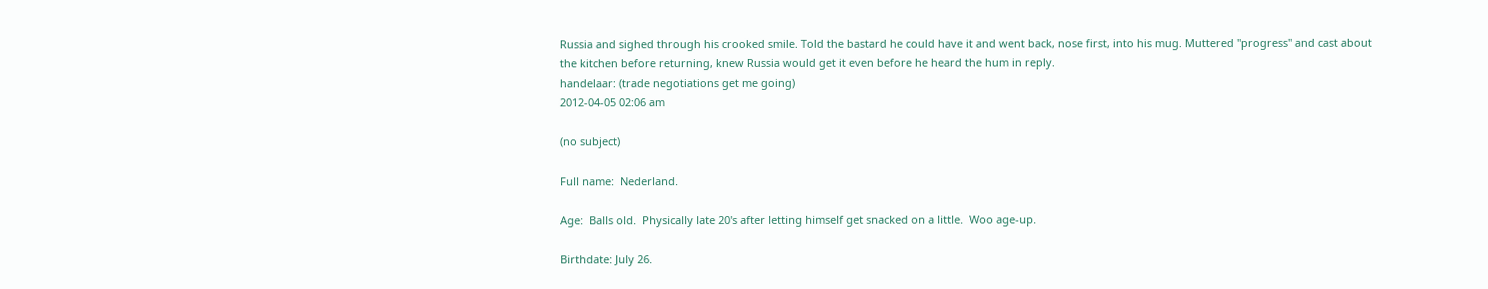Russia and sighed through his crooked smile. Told the bastard he could have it and went back, nose first, into his mug. Muttered "progress" and cast about the kitchen before returning, knew Russia would get it even before he heard the hum in reply.
handelaar: (trade negotiations get me going)
2012-04-05 02:06 am

(no subject)

Full name:  Nederland.

Age:  Balls old.  Physically late 20's after letting himself get snacked on a little.  Woo age-up.

Birthdate: July 26.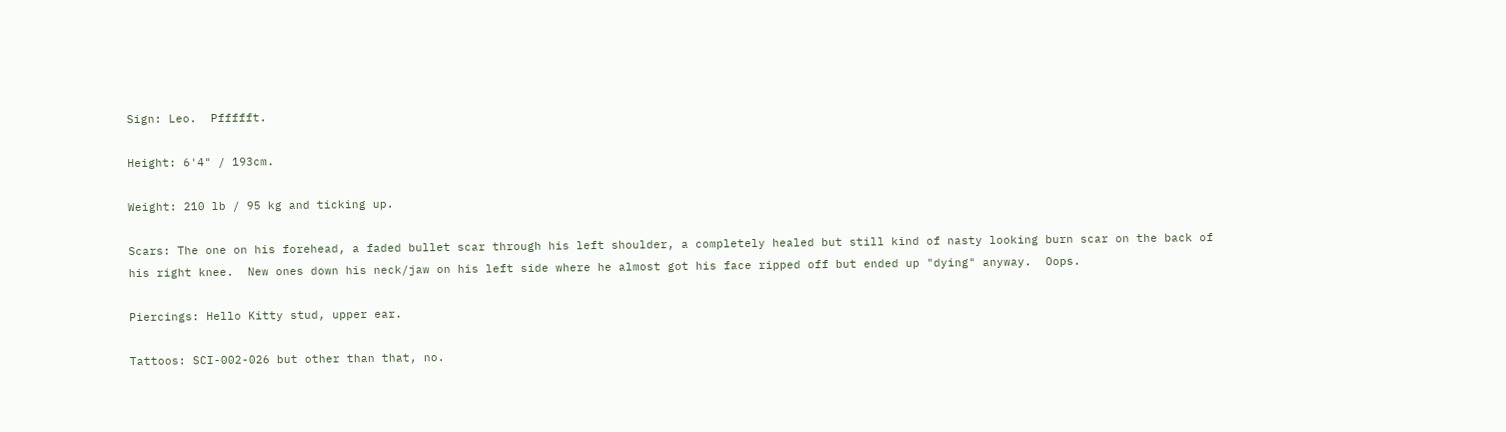Sign: Leo.  Pffffft.

Height: 6'4" / 193cm.

Weight: 210 lb / 95 kg and ticking up.

Scars: The one on his forehead, a faded bullet scar through his left shoulder, a completely healed but still kind of nasty looking burn scar on the back of his right knee.  New ones down his neck/jaw on his left side where he almost got his face ripped off but ended up "dying" anyway.  Oops.

Piercings: Hello Kitty stud, upper ear.

Tattoos: SCI-002-026 but other than that, no.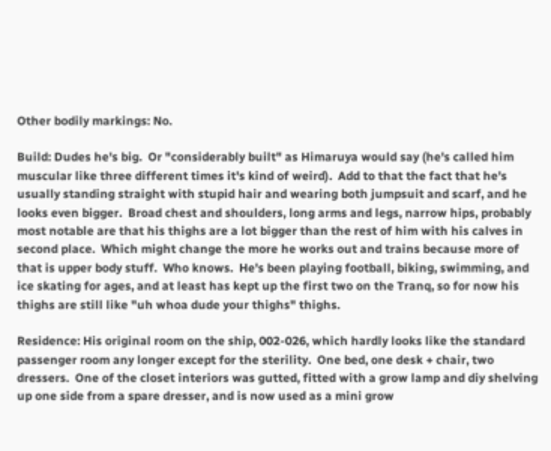Other bodily markings: No.

Build: Dudes he's big.  Or "considerably built" as Himaruya would say (he's called him muscular like three different times it's kind of weird).  Add to that the fact that he's usually standing straight with stupid hair and wearing both jumpsuit and scarf, and he looks even bigger.  Broad chest and shoulders, long arms and legs, narrow hips, probably most notable are that his thighs are a lot bigger than the rest of him with his calves in second place.  Which might change the more he works out and trains because more of that is upper body stuff.  Who knows.  He's been playing football, biking, swimming, and ice skating for ages, and at least has kept up the first two on the Tranq, so for now his thighs are still like "uh whoa dude your thighs" thighs.

Residence: His original room on the ship, 002-026, which hardly looks like the standard passenger room any longer except for the sterility.  One bed, one desk + chair, two dressers.  One of the closet interiors was gutted, fitted with a grow lamp and diy shelving up one side from a spare dresser, and is now used as a mini grow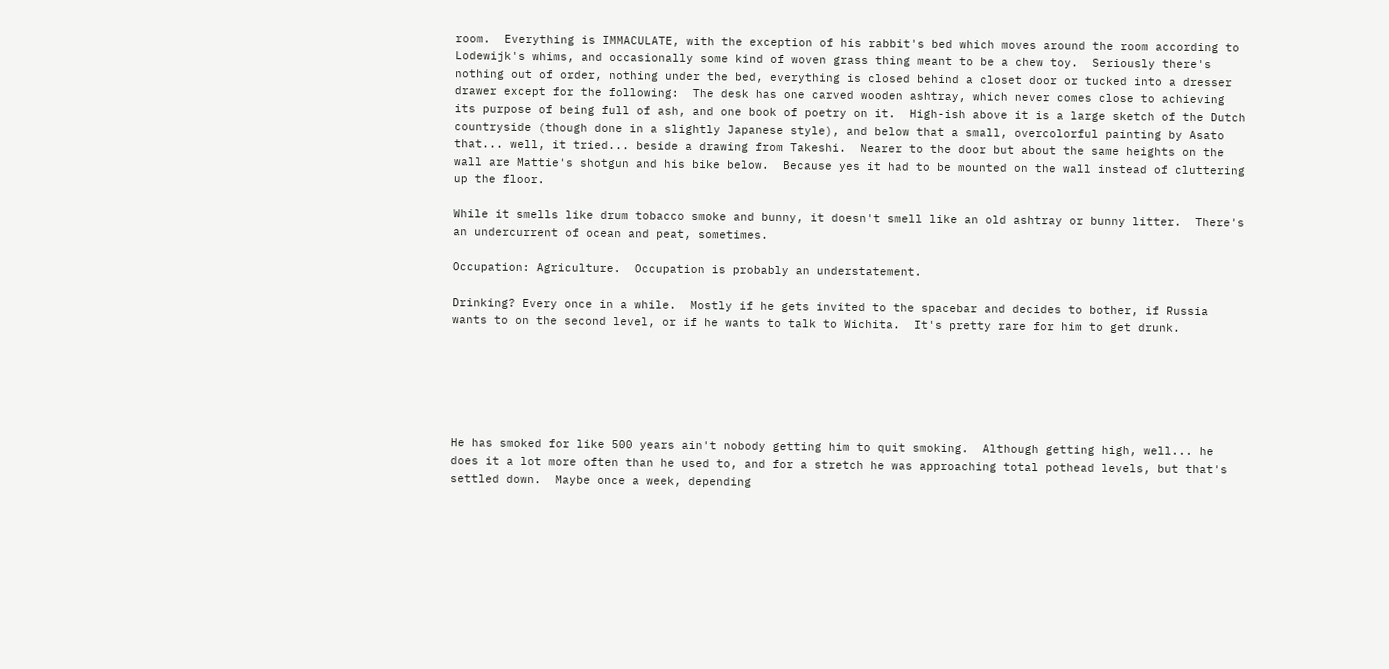room.  Everything is IMMACULATE, with the exception of his rabbit's bed which moves around the room according to Lodewijk's whims, and occasionally some kind of woven grass thing meant to be a chew toy.  Seriously there's nothing out of order, nothing under the bed, everything is closed behind a closet door or tucked into a dresser drawer except for the following:  The desk has one carved wooden ashtray, which never comes close to achieving its purpose of being full of ash, and one book of poetry on it.  High-ish above it is a large sketch of the Dutch countryside (though done in a slightly Japanese style), and below that a small, overcolorful painting by Asato that... well, it tried... beside a drawing from Takeshi.  Nearer to the door but about the same heights on the wall are Mattie's shotgun and his bike below.  Because yes it had to be mounted on the wall instead of cluttering up the floor.

While it smells like drum tobacco smoke and bunny, it doesn't smell like an old ashtray or bunny litter.  There's an undercurrent of ocean and peat, sometimes.

Occupation: Agriculture.  Occupation is probably an understatement.

Drinking? Every once in a while.  Mostly if he gets invited to the spacebar and decides to bother, if Russia wants to on the second level, or if he wants to talk to Wichita.  It's pretty rare for him to get drunk.






He has smoked for like 500 years ain't nobody getting him to quit smoking.  Although getting high, well... he does it a lot more often than he used to, and for a stretch he was approaching total pothead levels, but that's settled down.  Maybe once a week, depending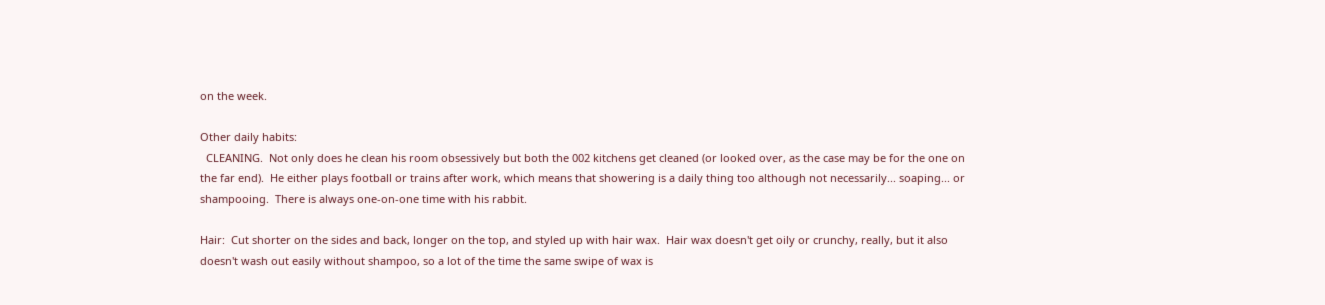on the week.

Other daily habits:
  CLEANING.  Not only does he clean his room obsessively but both the 002 kitchens get cleaned (or looked over, as the case may be for the one on the far end).  He either plays football or trains after work, which means that showering is a daily thing too although not necessarily... soaping... or shampooing.  There is always one-on-one time with his rabbit.

Hair:  Cut shorter on the sides and back, longer on the top, and styled up with hair wax.  Hair wax doesn't get oily or crunchy, really, but it also doesn't wash out easily without shampoo, so a lot of the time the same swipe of wax is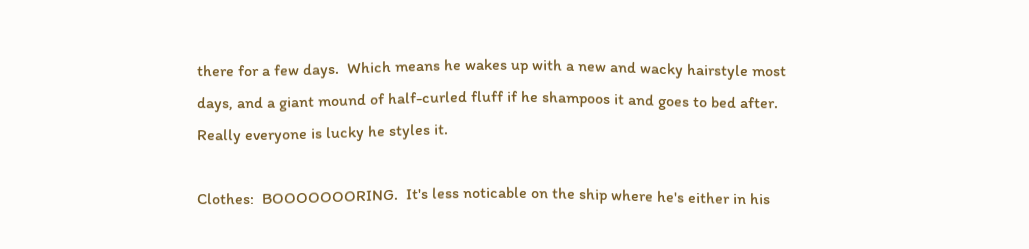there for a few days.  Which means he wakes up with a new and wacky hairstyle most days, and a giant mound of half-curled fluff if he shampoos it and goes to bed after.  Really everyone is lucky he styles it.

Clothes:  BOOOOOOORING.  It's less noticable on the ship where he's either in his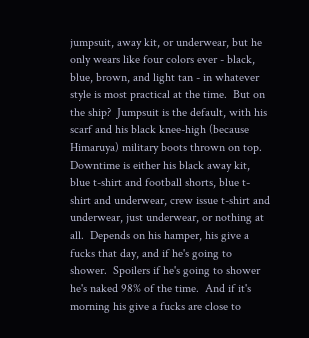jumpsuit, away kit, or underwear, but he only wears like four colors ever - black, blue, brown, and light tan - in whatever style is most practical at the time.  But on the ship?  Jumpsuit is the default, with his scarf and his black knee-high (because Himaruya) military boots thrown on top.  Downtime is either his black away kit, blue t-shirt and football shorts, blue t-shirt and underwear, crew issue t-shirt and underwear, just underwear, or nothing at all.  Depends on his hamper, his give a fucks that day, and if he's going to shower.  Spoilers if he's going to shower he's naked 98% of the time.  And if it's morning his give a fucks are close to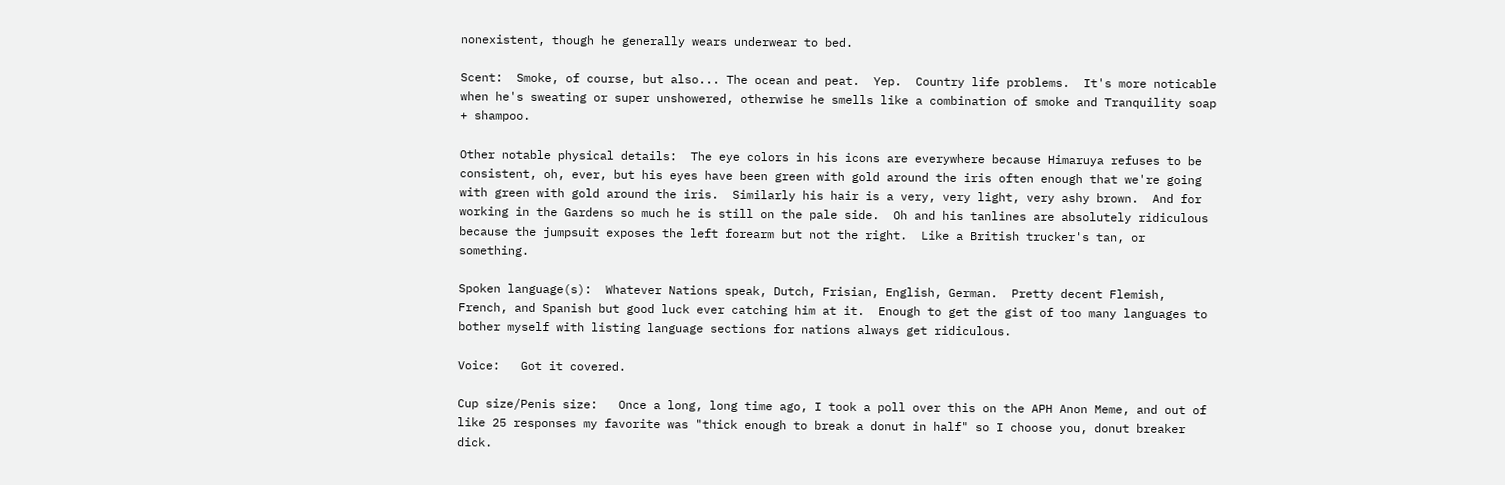nonexistent, though he generally wears underwear to bed.

Scent:  Smoke, of course, but also... The ocean and peat.  Yep.  Country life problems.  It's more noticable when he's sweating or super unshowered, otherwise he smells like a combination of smoke and Tranquility soap + shampoo.

Other notable physical details:  The eye colors in his icons are everywhere because Himaruya refuses to be consistent, oh, ever, but his eyes have been green with gold around the iris often enough that we're going with green with gold around the iris.  Similarly his hair is a very, very light, very ashy brown.  And for working in the Gardens so much he is still on the pale side.  Oh and his tanlines are absolutely ridiculous because the jumpsuit exposes the left forearm but not the right.  Like a British trucker's tan, or something.

Spoken language(s):  Whatever Nations speak, Dutch, Frisian, English, German.  Pretty decent Flemish, French, and Spanish but good luck ever catching him at it.  Enough to get the gist of too many languages to bother myself with listing language sections for nations always get ridiculous.

Voice:   Got it covered.

Cup size/Penis size:   Once a long, long time ago, I took a poll over this on the APH Anon Meme, and out of like 25 responses my favorite was "thick enough to break a donut in half" so I choose you, donut breaker dick.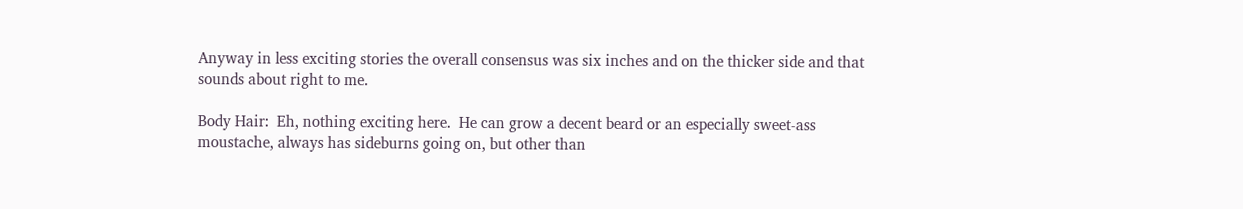Anyway in less exciting stories the overall consensus was six inches and on the thicker side and that sounds about right to me.

Body Hair:  Eh, nothing exciting here.  He can grow a decent beard or an especially sweet-ass moustache, always has sideburns going on, but other than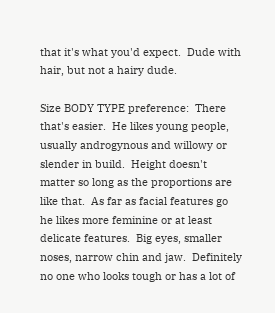that it's what you'd expect.  Dude with hair, but not a hairy dude.

Size BODY TYPE preference:  There that's easier.  He likes young people, usually androgynous and willowy or slender in build.  Height doesn't matter so long as the proportions are like that.  As far as facial features go he likes more feminine or at least delicate features.  Big eyes, smaller noses, narrow chin and jaw.  Definitely no one who looks tough or has a lot of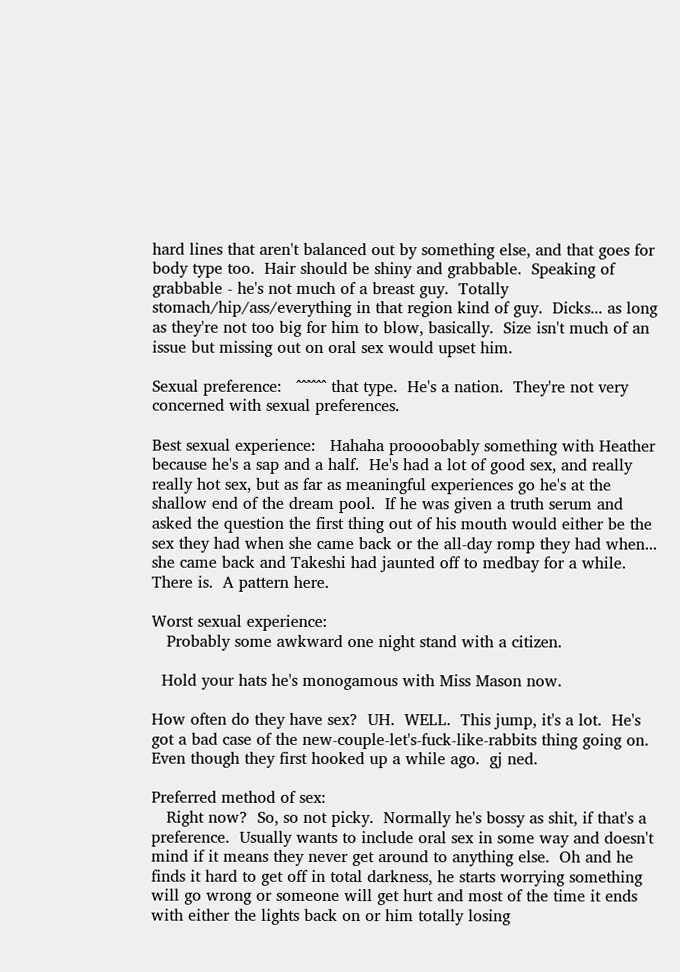hard lines that aren't balanced out by something else, and that goes for body type too.  Hair should be shiny and grabbable.  Speaking of grabbable - he's not much of a breast guy.  Totally stomach/hip/ass/everything in that region kind of guy.  Dicks... as long as they're not too big for him to blow, basically.  Size isn't much of an issue but missing out on oral sex would upset him.

Sexual preference:   ^^^^^^ that type.  He's a nation.  They're not very concerned with sexual preferences.

Best sexual experience:   Hahaha proooobably something with Heather because he's a sap and a half.  He's had a lot of good sex, and really really hot sex, but as far as meaningful experiences go he's at the shallow end of the dream pool.  If he was given a truth serum and asked the question the first thing out of his mouth would either be the sex they had when she came back or the all-day romp they had when... she came back and Takeshi had jaunted off to medbay for a while.  There is.  A pattern here.

Worst sexual experience:
   Probably some awkward one night stand with a citizen.

  Hold your hats he's monogamous with Miss Mason now.

How often do they have sex?  UH.  WELL.  This jump, it's a lot.  He's got a bad case of the new-couple-let's-fuck-like-rabbits thing going on.  Even though they first hooked up a while ago.  gj ned.

Preferred method of sex:
   Right now?  So, so not picky.  Normally he's bossy as shit, if that's a preference.  Usually wants to include oral sex in some way and doesn't mind if it means they never get around to anything else.  Oh and he finds it hard to get off in total darkness, he starts worrying something will go wrong or someone will get hurt and most of the time it ends with either the lights back on or him totally losing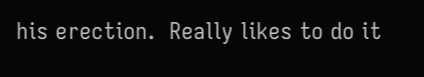his erection.  Really likes to do it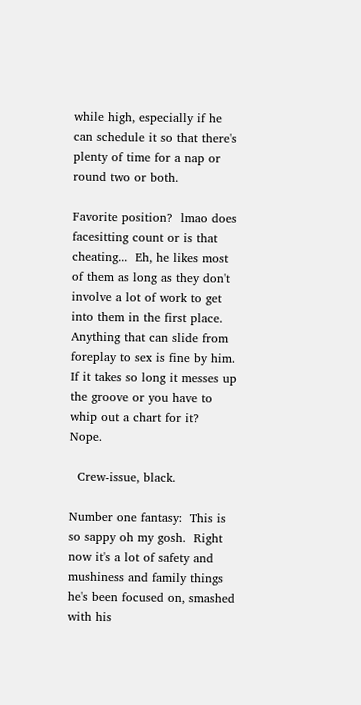while high, especially if he can schedule it so that there's plenty of time for a nap or round two or both.

Favorite position?  lmao does facesitting count or is that cheating...  Eh, he likes most of them as long as they don't involve a lot of work to get into them in the first place.  Anything that can slide from foreplay to sex is fine by him.  If it takes so long it messes up the groove or you have to whip out a chart for it?  Nope.

  Crew-issue, black.

Number one fantasy:  This is so sappy oh my gosh.  Right now it's a lot of safety and mushiness and family things he's been focused on, smashed with his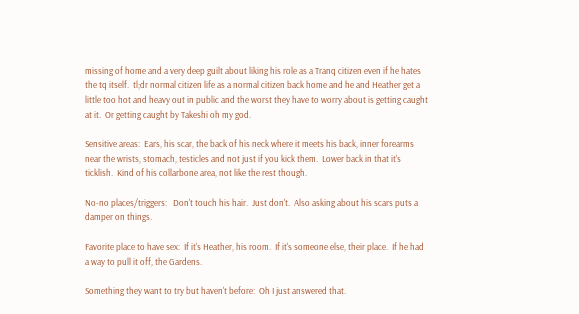missing of home and a very deep guilt about liking his role as a Tranq citizen even if he hates the tq itself.  tl;dr normal citizen life as a normal citizen back home and he and Heather get a little too hot and heavy out in public and the worst they have to worry about is getting caught at it.  Or getting caught by Takeshi oh my god.

Sensitive areas:  Ears, his scar, the back of his neck where it meets his back, inner forearms near the wrists, stomach, testicles and not just if you kick them.  Lower back in that it's ticklish.  Kind of his collarbone area, not like the rest though.

No-no places/triggers:   Don't touch his hair.  Just don't.  Also asking about his scars puts a damper on things.

Favorite place to have sex:  If it's Heather, his room.  If it's someone else, their place.  If he had a way to pull it off, the Gardens.

Something they want to try but haven't before:  Oh I just answered that.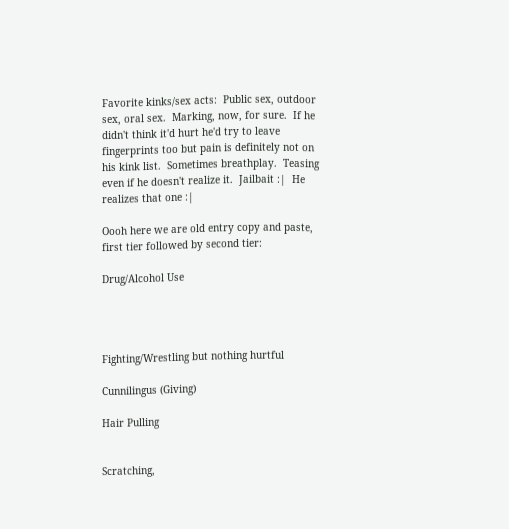Favorite kinks/sex acts:  Public sex, outdoor sex, oral sex.  Marking, now, for sure.  If he didn't think it'd hurt he'd try to leave fingerprints too but pain is definitely not on his kink list.  Sometimes breathplay.  Teasing even if he doesn't realize it.  Jailbait :|  He realizes that one :|

Oooh here we are old entry copy and paste, first tier followed by second tier:

Drug/Alcohol Use




Fighting/Wrestling but nothing hurtful

Cunnilingus (Giving)

Hair Pulling


Scratching,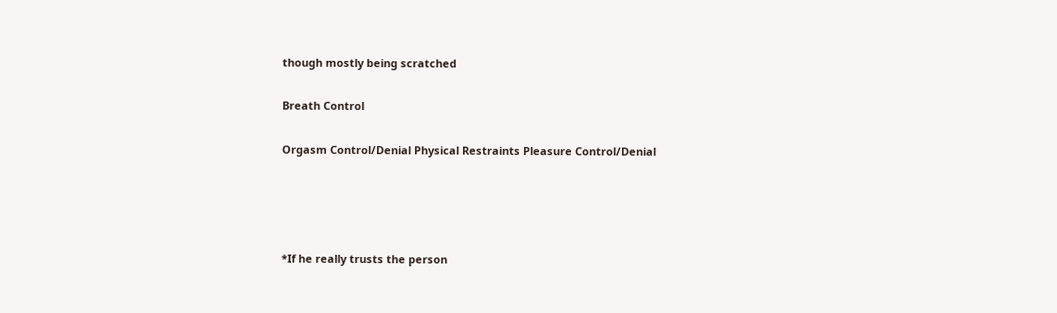though mostly being scratched

Breath Control

Orgasm Control/Denial Physical Restraints Pleasure Control/Denial




*If he really trusts the person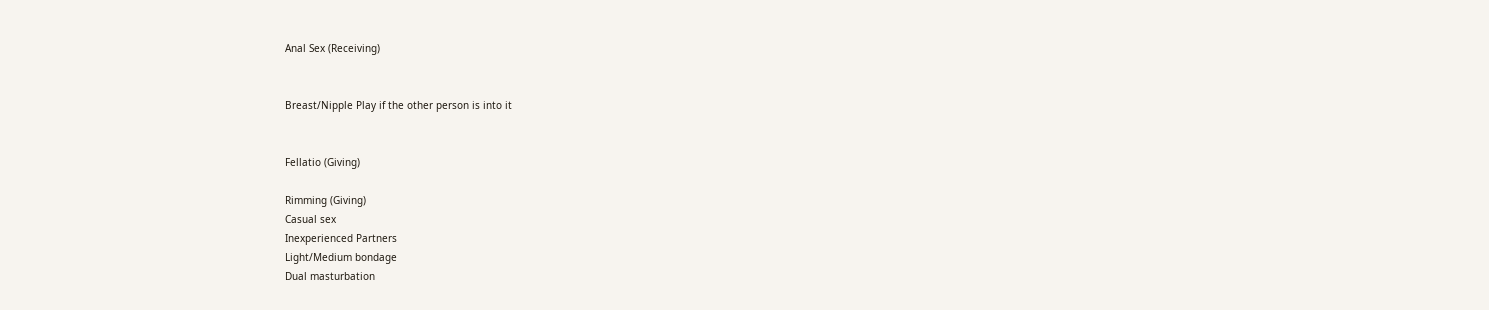Anal Sex (Receiving)


Breast/Nipple Play if the other person is into it


Fellatio (Giving)

Rimming (Giving)
Casual sex
Inexperienced Partners
Light/Medium bondage
Dual masturbation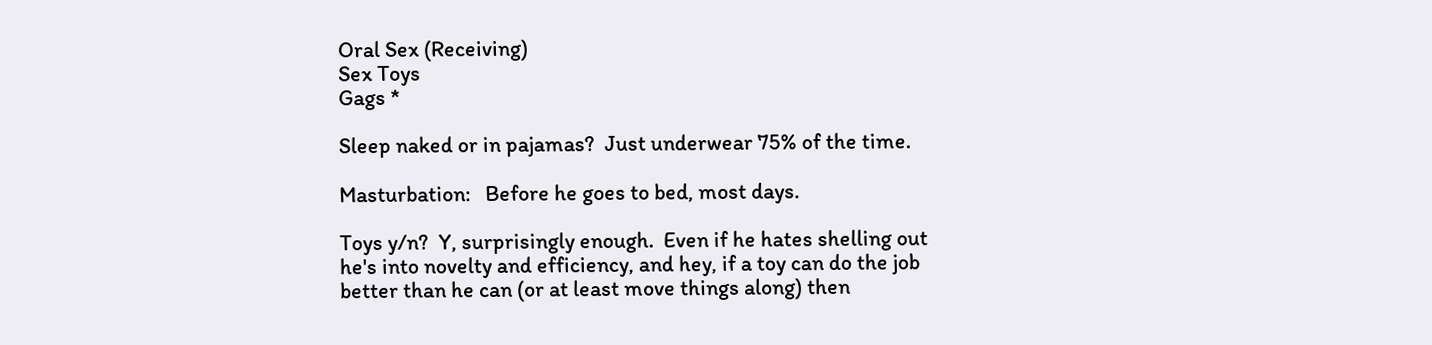Oral Sex (Receiving)
Sex Toys
Gags *

Sleep naked or in pajamas?  Just underwear 75% of the time.

Masturbation:   Before he goes to bed, most days.

Toys y/n?  Y, surprisingly enough.  Even if he hates shelling out he's into novelty and efficiency, and hey, if a toy can do the job better than he can (or at least move things along) then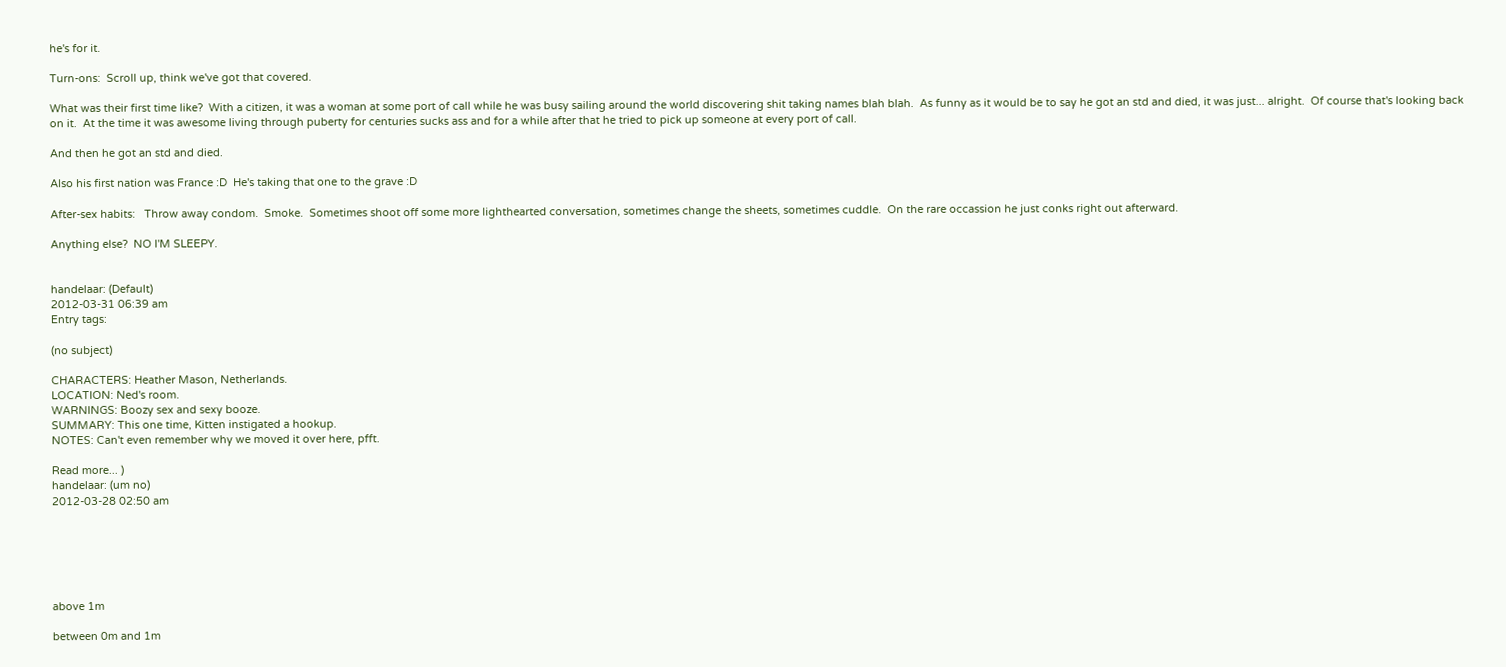he's for it.

Turn-ons:  Scroll up, think we've got that covered.

What was their first time like?  With a citizen, it was a woman at some port of call while he was busy sailing around the world discovering shit taking names blah blah.  As funny as it would be to say he got an std and died, it was just... alright.  Of course that's looking back on it.  At the time it was awesome living through puberty for centuries sucks ass and for a while after that he tried to pick up someone at every port of call.

And then he got an std and died.

Also his first nation was France :D  He's taking that one to the grave :D

After-sex habits:   Throw away condom.  Smoke.  Sometimes shoot off some more lighthearted conversation, sometimes change the sheets, sometimes cuddle.  On the rare occassion he just conks right out afterward.

Anything else?  NO I'M SLEEPY.


handelaar: (Default)
2012-03-31 06:39 am
Entry tags:

(no subject)

CHARACTERS: Heather Mason, Netherlands.
LOCATION: Ned's room.
WARNINGS: Boozy sex and sexy booze.
SUMMARY: This one time, Kitten instigated a hookup.
NOTES: Can't even remember why we moved it over here, pfft.

Read more... )
handelaar: (um no)
2012-03-28 02:50 am






above 1m

between 0m and 1m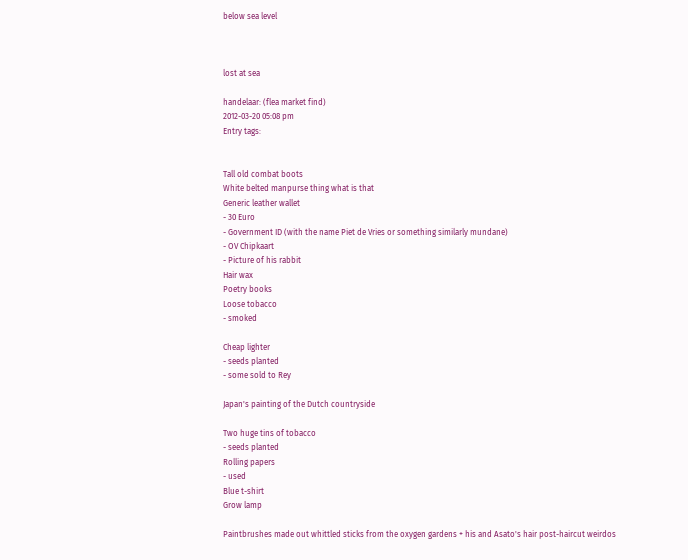below sea level



lost at sea

handelaar: (flea market find)
2012-03-20 05:08 pm
Entry tags:


Tall old combat boots
White belted manpurse thing what is that
Generic leather wallet
- 30 Euro
- Government ID (with the name Piet de Vries or something similarly mundane)
- OV Chipkaart
- Picture of his rabbit
Hair wax
Poetry books
Loose tobacco
- smoked

Cheap lighter
- seeds planted
- some sold to Rey

Japan's painting of the Dutch countryside

Two huge tins of tobacco
- seeds planted
Rolling papers
- used
Blue t-shirt
Grow lamp

Paintbrushes made out whittled sticks from the oxygen gardens + his and Asato's hair post-haircut weirdos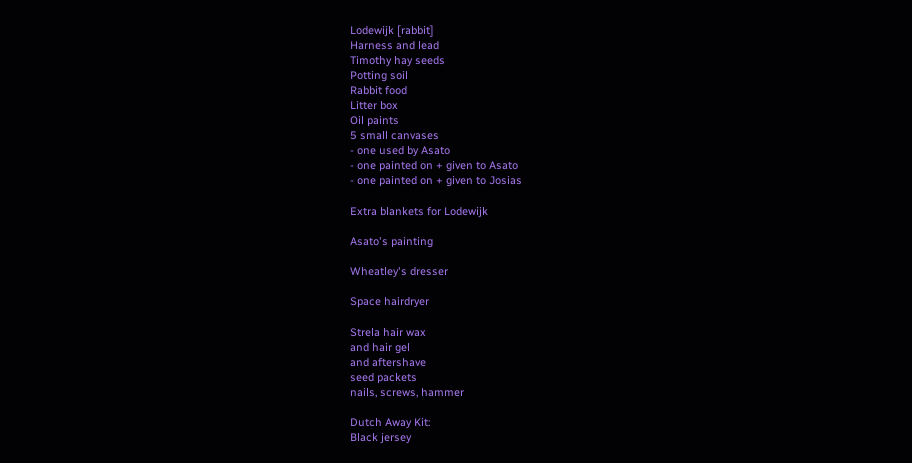Lodewijk [rabbit]
Harness and lead
Timothy hay seeds
Potting soil
Rabbit food
Litter box
Oil paints
5 small canvases
- one used by Asato
- one painted on + given to Asato
- one painted on + given to Josias

Extra blankets for Lodewijk

Asato's painting

Wheatley's dresser

Space hairdryer

Strela hair wax
and hair gel
and aftershave
seed packets
nails, screws, hammer

Dutch Away Kit:
Black jersey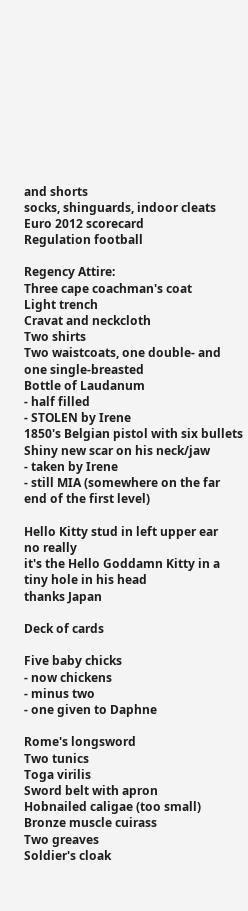and shorts
socks, shinguards, indoor cleats
Euro 2012 scorecard
Regulation football

Regency Attire:
Three cape coachman's coat
Light trench
Cravat and neckcloth
Two shirts
Two waistcoats, one double- and one single-breasted
Bottle of Laudanum
- half filled
- STOLEN by Irene
1850's Belgian pistol with six bullets
Shiny new scar on his neck/jaw
- taken by Irene
- still MIA (somewhere on the far end of the first level)

Hello Kitty stud in left upper ear
no really
it's the Hello Goddamn Kitty in a tiny hole in his head
thanks Japan

Deck of cards

Five baby chicks
- now chickens
- minus two
- one given to Daphne

Rome's longsword
Two tunics
Toga virilis
Sword belt with apron
Hobnailed caligae (too small)
Bronze muscle cuirass
Two greaves
Soldier's cloak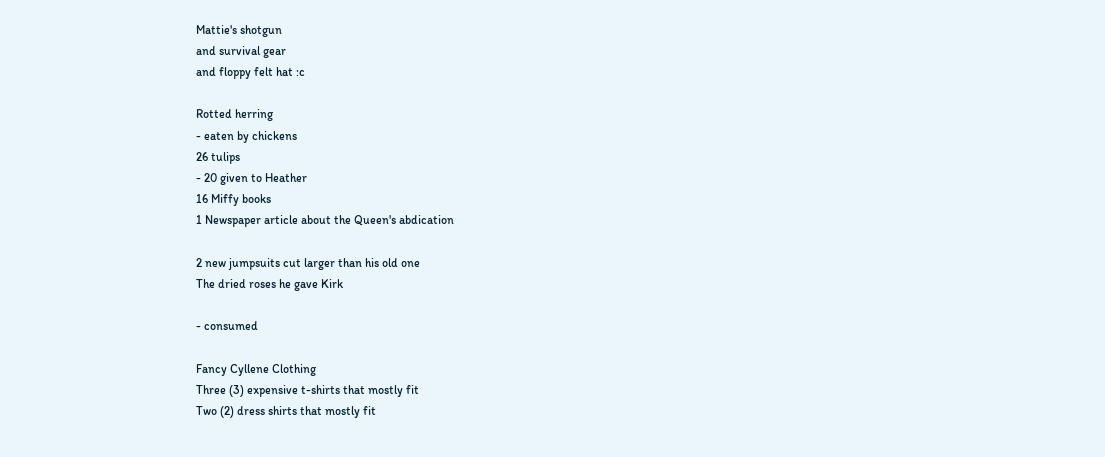Mattie's shotgun
and survival gear
and floppy felt hat :c

Rotted herring
- eaten by chickens
26 tulips
- 20 given to Heather
16 Miffy books
1 Newspaper article about the Queen's abdication

2 new jumpsuits cut larger than his old one
The dried roses he gave Kirk

- consumed

Fancy Cyllene Clothing
Three (3) expensive t-shirts that mostly fit
Two (2) dress shirts that mostly fit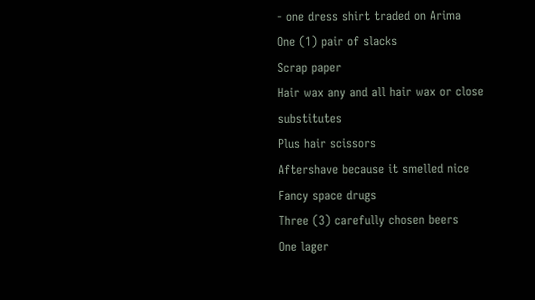- one dress shirt traded on Arima
One (1) pair of slacks
Scrap paper
Hair wax any and all hair wax or close substitutes
Plus hair scissors
Aftershave because it smelled nice
Fancy space drugs
Three (3) carefully chosen beers
One lager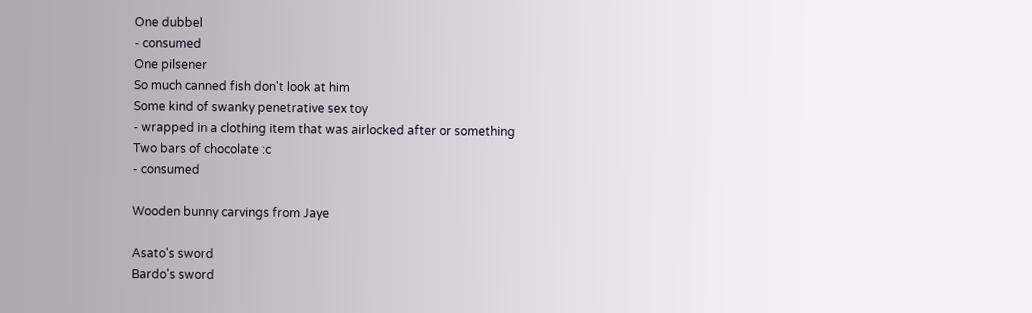One dubbel
- consumed
One pilsener
So much canned fish don't look at him
Some kind of swanky penetrative sex toy
- wrapped in a clothing item that was airlocked after or something
Two bars of chocolate :c
- consumed

Wooden bunny carvings from Jaye

Asato's sword
Bardo's sword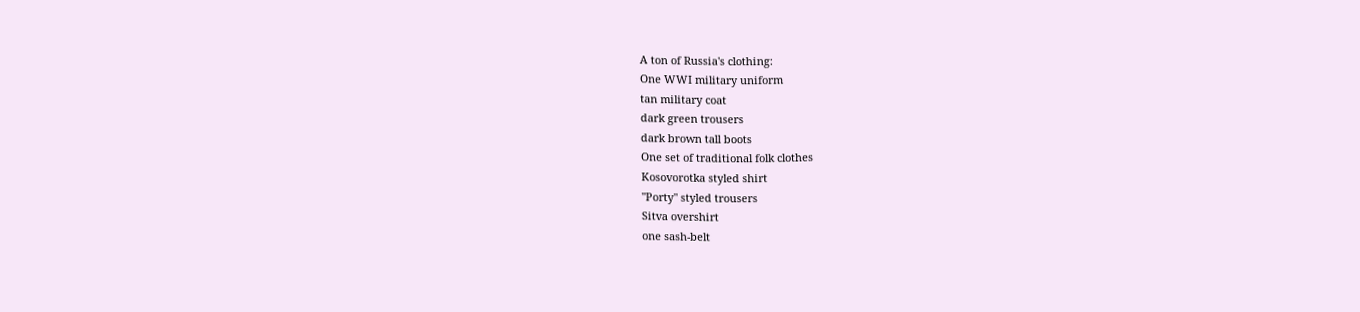A ton of Russia's clothing:
One WWI military uniform
tan military coat
dark green trousers
dark brown tall boots
One set of traditional folk clothes
Kosovorotka styled shirt
"Porty" styled trousers
Sitva overshirt
one sash-belt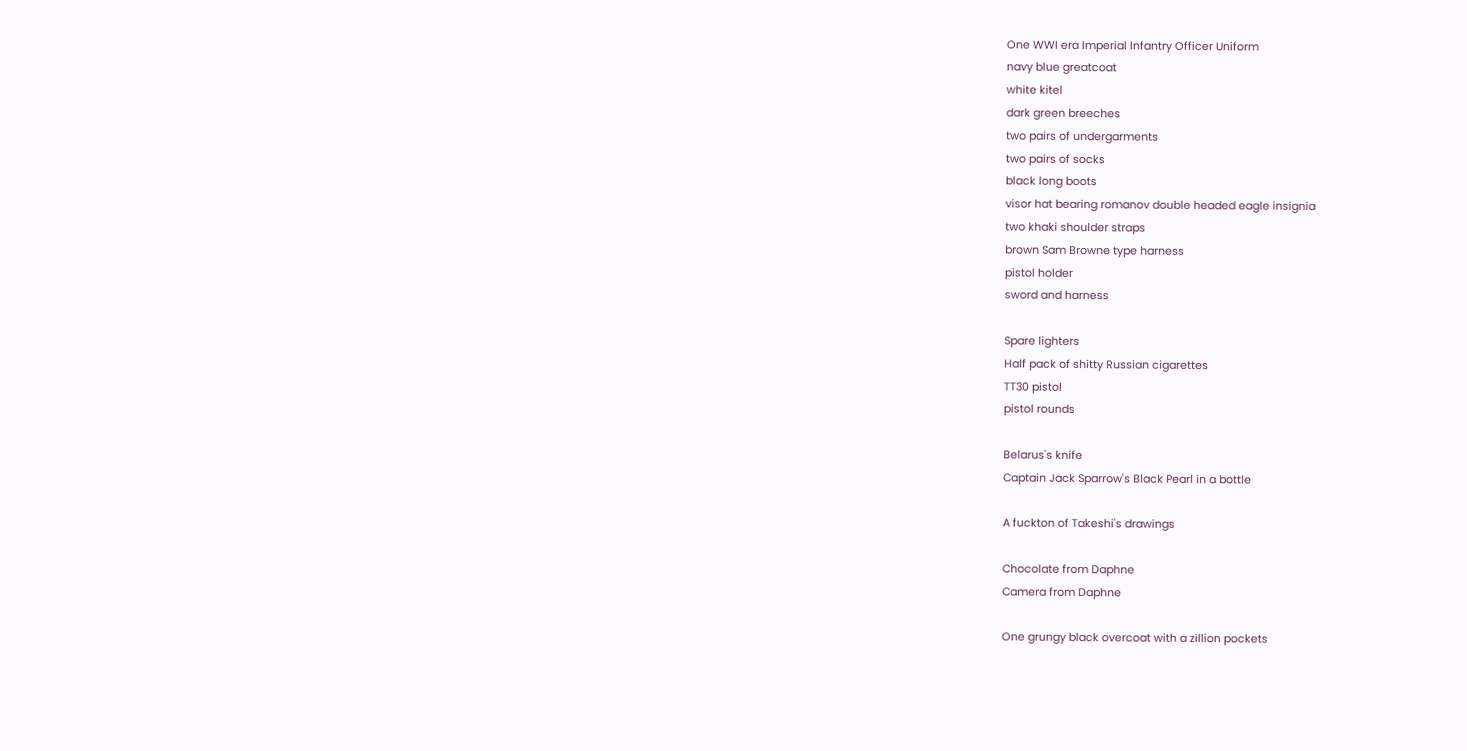One WWI era Imperial Infantry Officer Uniform
navy blue greatcoat
white kitel
dark green breeches
two pairs of undergarments
two pairs of socks
black long boots
visor hat bearing romanov double headed eagle insignia
two khaki shoulder straps
brown Sam Browne type harness
pistol holder
sword and harness

Spare lighters
Half pack of shitty Russian cigarettes
TT30 pistol
pistol rounds

Belarus's knife
Captain Jack Sparrow's Black Pearl in a bottle

A fuckton of Takeshi's drawings

Chocolate from Daphne
Camera from Daphne

One grungy black overcoat with a zillion pockets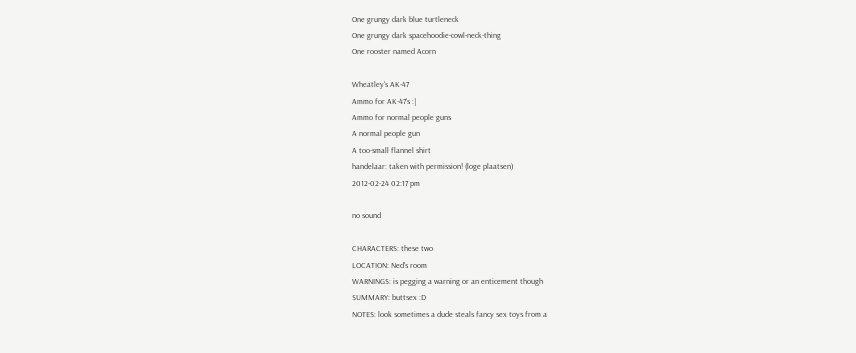One grungy dark blue turtleneck
One grungy dark spacehoodie-cowl-neck-thing
One rooster named Acorn

Wheatley's AK-47
Ammo for AK-47's :|
Ammo for normal people guns
A normal people gun
A too-small flannel shirt
handelaar: taken with permission! (loge plaatsen)
2012-02-24 02:17 pm

no sound

CHARACTERS: these two
LOCATION: Ned's room
WARNINGS: is pegging a warning or an enticement though
SUMMARY: buttsex :D
NOTES: look sometimes a dude steals fancy sex toys from a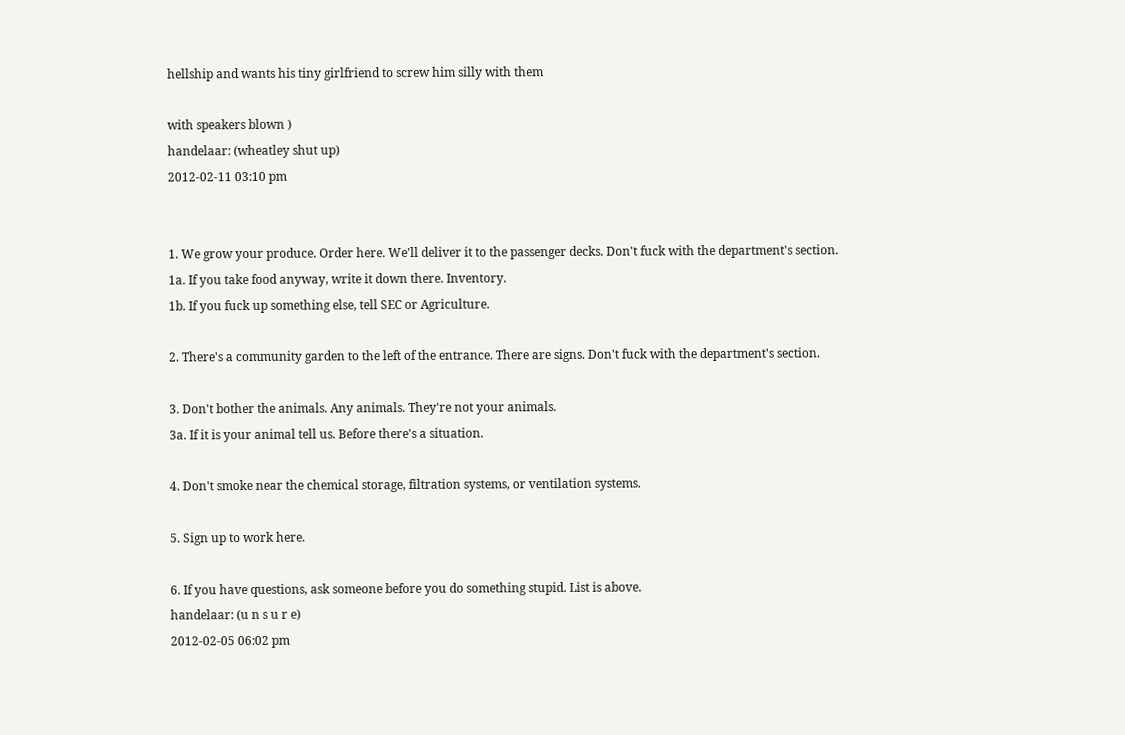hellship and wants his tiny girlfriend to screw him silly with them

with speakers blown )
handelaar: (wheatley shut up)
2012-02-11 03:10 pm


1. We grow your produce. Order here. We'll deliver it to the passenger decks. Don't fuck with the department's section.
1a. If you take food anyway, write it down there. Inventory.
1b. If you fuck up something else, tell SEC or Agriculture.

2. There's a community garden to the left of the entrance. There are signs. Don't fuck with the department's section.

3. Don't bother the animals. Any animals. They're not your animals.
3a. If it is your animal tell us. Before there's a situation.

4. Don't smoke near the chemical storage, filtration systems, or ventilation systems.

5. Sign up to work here.

6. If you have questions, ask someone before you do something stupid. List is above.
handelaar: (u n s u r e)
2012-02-05 06:02 pm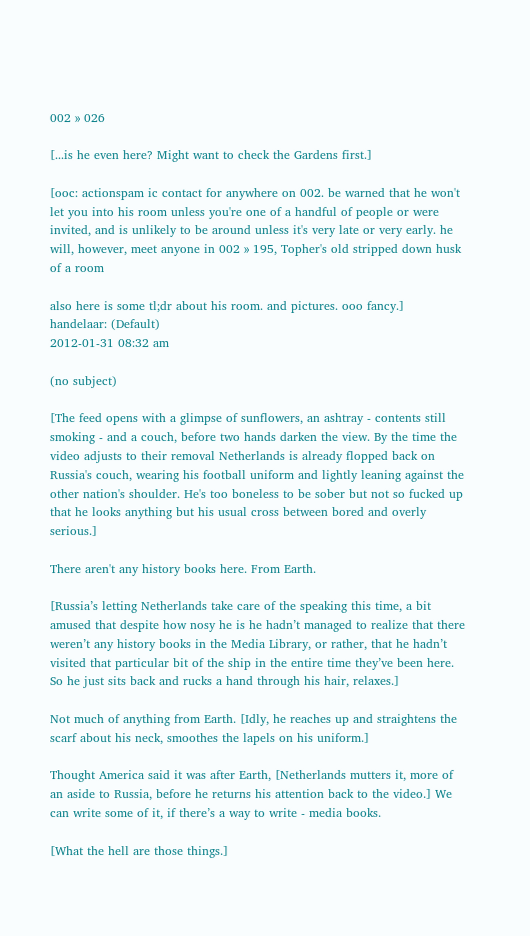002 » 026

[...is he even here? Might want to check the Gardens first.]

[ooc: actionspam ic contact for anywhere on 002. be warned that he won't let you into his room unless you're one of a handful of people or were invited, and is unlikely to be around unless it's very late or very early. he will, however, meet anyone in 002 » 195, Topher's old stripped down husk of a room

also here is some tl;dr about his room. and pictures. ooo fancy.]
handelaar: (Default)
2012-01-31 08:32 am

(no subject)

[The feed opens with a glimpse of sunflowers, an ashtray - contents still smoking - and a couch, before two hands darken the view. By the time the video adjusts to their removal Netherlands is already flopped back on Russia's couch, wearing his football uniform and lightly leaning against the other nation's shoulder. He's too boneless to be sober but not so fucked up that he looks anything but his usual cross between bored and overly serious.]

There aren't any history books here. From Earth.

[Russia’s letting Netherlands take care of the speaking this time, a bit amused that despite how nosy he is he hadn’t managed to realize that there weren’t any history books in the Media Library, or rather, that he hadn’t visited that particular bit of the ship in the entire time they’ve been here. So he just sits back and rucks a hand through his hair, relaxes.]

Not much of anything from Earth. [Idly, he reaches up and straightens the scarf about his neck, smoothes the lapels on his uniform.]

Thought America said it was after Earth, [Netherlands mutters it, more of an aside to Russia, before he returns his attention back to the video.] We can write some of it, if there’s a way to write - media books.

[What the hell are those things.]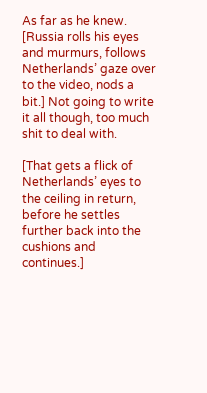As far as he knew. [Russia rolls his eyes and murmurs, follows Netherlands’ gaze over to the video, nods a bit.] Not going to write it all though, too much shit to deal with.

[That gets a flick of Netherlands’ eyes to the ceiling in return, before he settles further back into the cushions and continues.]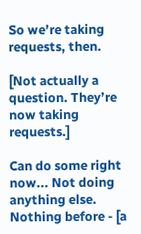So we’re taking requests, then.

[Not actually a question. They’re now taking requests.]

Can do some right now... Not doing anything else. Nothing before - [a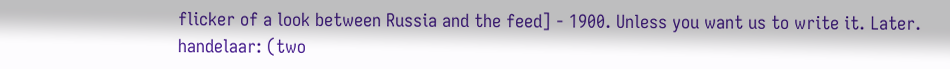flicker of a look between Russia and the feed] - 1900. Unless you want us to write it. Later.
handelaar: (two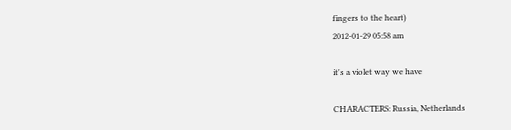fingers to the heart)
2012-01-29 05:58 am

it's a violet way we have

CHARACTERS: Russia, Netherlands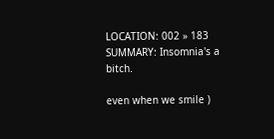LOCATION: 002 » 183
SUMMARY: Insomnia's a bitch.

even when we smile )